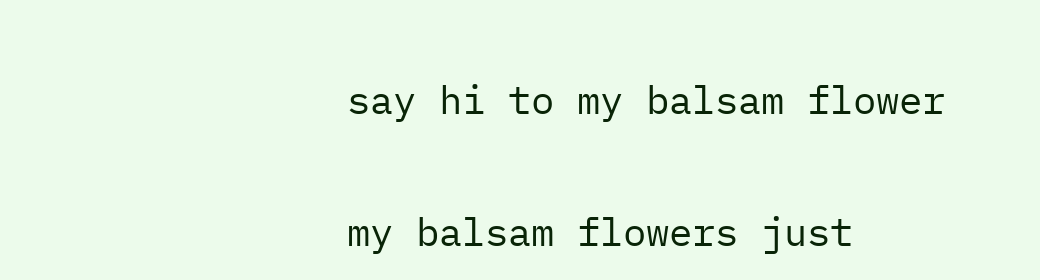say hi to my balsam flower

my balsam flowers just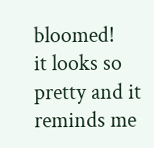bloomed!
it looks so pretty and it reminds me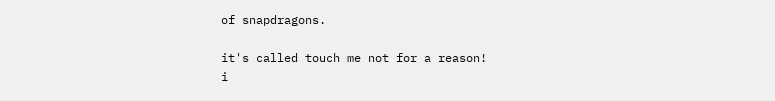of snapdragons.

it's called touch me not for a reason!
i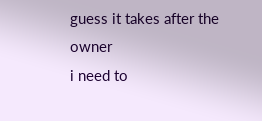guess it takes after the owner
i need to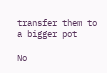transfer them to a bigger pot

No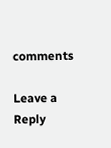comments

Leave a Reply